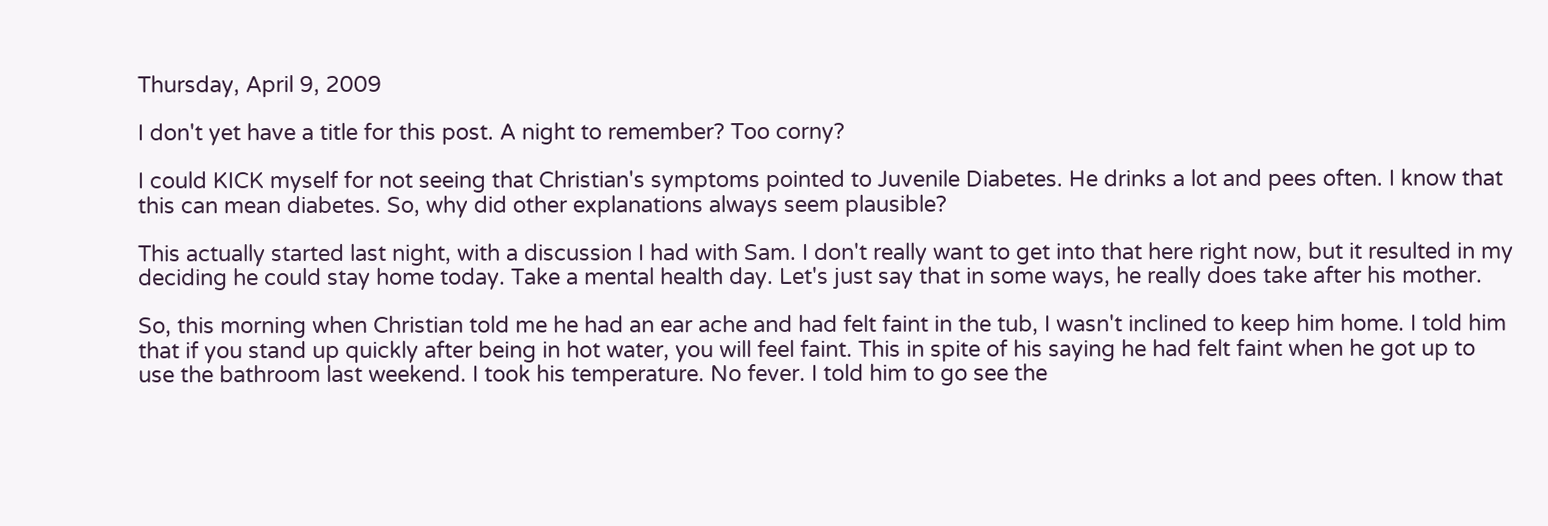Thursday, April 9, 2009

I don't yet have a title for this post. A night to remember? Too corny?

I could KICK myself for not seeing that Christian's symptoms pointed to Juvenile Diabetes. He drinks a lot and pees often. I know that this can mean diabetes. So, why did other explanations always seem plausible?

This actually started last night, with a discussion I had with Sam. I don't really want to get into that here right now, but it resulted in my deciding he could stay home today. Take a mental health day. Let's just say that in some ways, he really does take after his mother.

So, this morning when Christian told me he had an ear ache and had felt faint in the tub, I wasn't inclined to keep him home. I told him that if you stand up quickly after being in hot water, you will feel faint. This in spite of his saying he had felt faint when he got up to use the bathroom last weekend. I took his temperature. No fever. I told him to go see the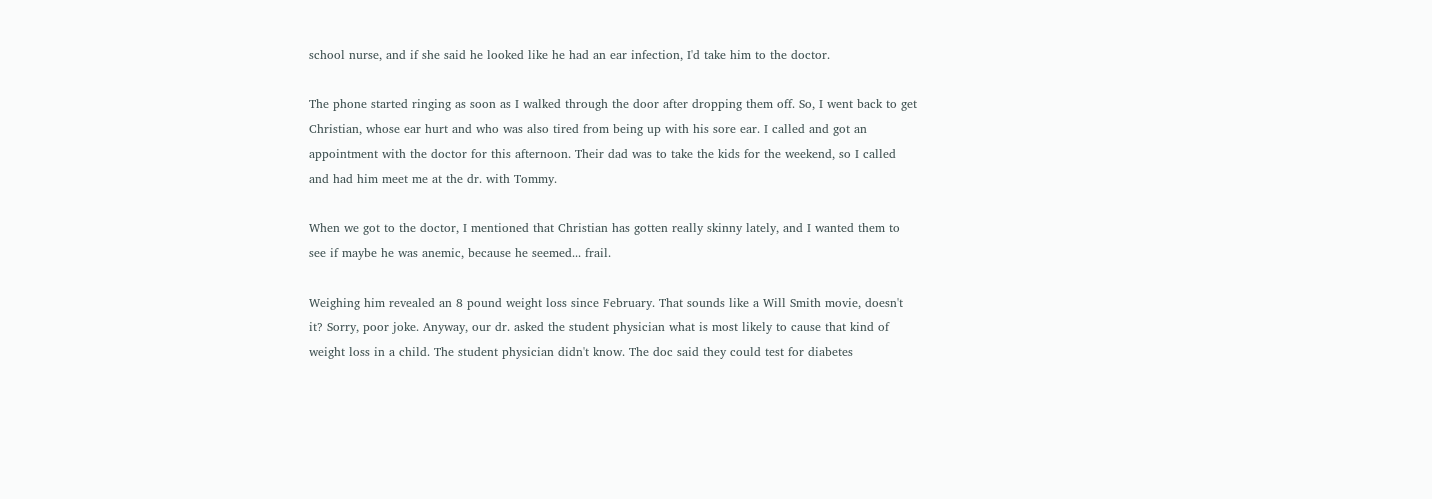school nurse, and if she said he looked like he had an ear infection, I'd take him to the doctor.

The phone started ringing as soon as I walked through the door after dropping them off. So, I went back to get Christian, whose ear hurt and who was also tired from being up with his sore ear. I called and got an appointment with the doctor for this afternoon. Their dad was to take the kids for the weekend, so I called and had him meet me at the dr. with Tommy.

When we got to the doctor, I mentioned that Christian has gotten really skinny lately, and I wanted them to see if maybe he was anemic, because he seemed... frail.

Weighing him revealed an 8 pound weight loss since February. That sounds like a Will Smith movie, doesn't it? Sorry, poor joke. Anyway, our dr. asked the student physician what is most likely to cause that kind of weight loss in a child. The student physician didn't know. The doc said they could test for diabetes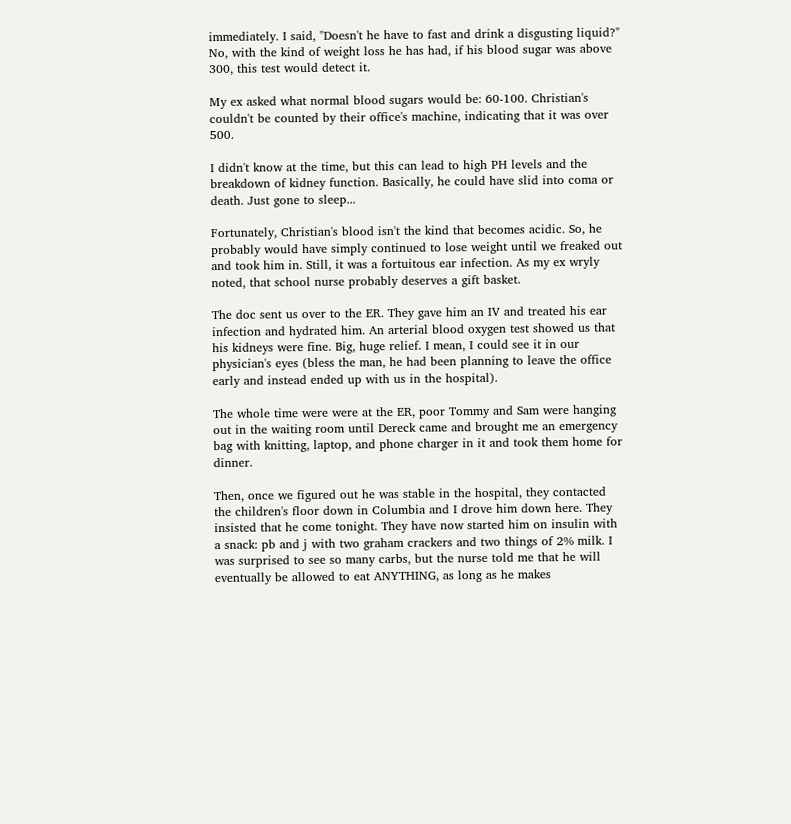immediately. I said, "Doesn't he have to fast and drink a disgusting liquid?" No, with the kind of weight loss he has had, if his blood sugar was above 300, this test would detect it.

My ex asked what normal blood sugars would be: 60-100. Christian's couldn't be counted by their office's machine, indicating that it was over 500.

I didn't know at the time, but this can lead to high PH levels and the breakdown of kidney function. Basically, he could have slid into coma or death. Just gone to sleep...

Fortunately, Christian's blood isn't the kind that becomes acidic. So, he probably would have simply continued to lose weight until we freaked out and took him in. Still, it was a fortuitous ear infection. As my ex wryly noted, that school nurse probably deserves a gift basket.

The doc sent us over to the ER. They gave him an IV and treated his ear infection and hydrated him. An arterial blood oxygen test showed us that his kidneys were fine. Big, huge relief. I mean, I could see it in our physician's eyes (bless the man, he had been planning to leave the office early and instead ended up with us in the hospital).

The whole time were were at the ER, poor Tommy and Sam were hanging out in the waiting room until Dereck came and brought me an emergency bag with knitting, laptop, and phone charger in it and took them home for dinner.

Then, once we figured out he was stable in the hospital, they contacted the children's floor down in Columbia and I drove him down here. They insisted that he come tonight. They have now started him on insulin with a snack: pb and j with two graham crackers and two things of 2% milk. I was surprised to see so many carbs, but the nurse told me that he will eventually be allowed to eat ANYTHING, as long as he makes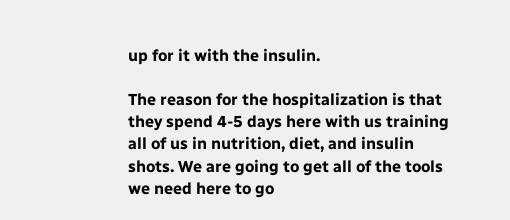up for it with the insulin.

The reason for the hospitalization is that they spend 4-5 days here with us training all of us in nutrition, diet, and insulin shots. We are going to get all of the tools we need here to go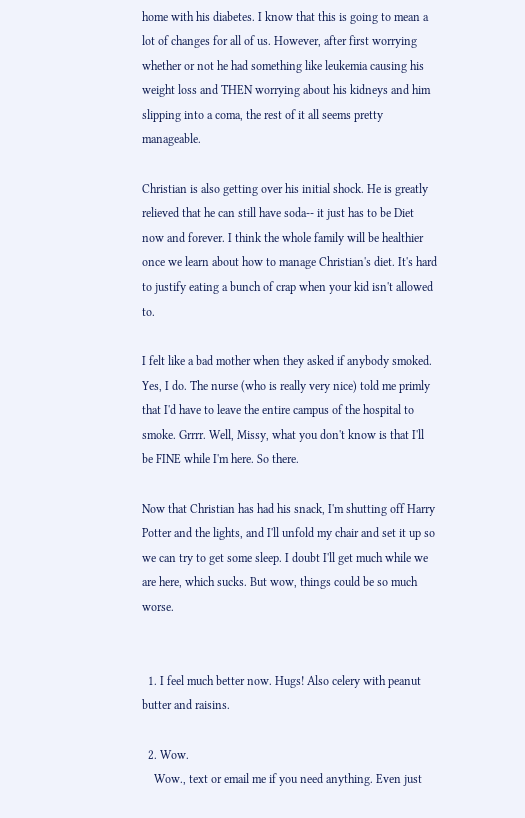home with his diabetes. I know that this is going to mean a lot of changes for all of us. However, after first worrying whether or not he had something like leukemia causing his weight loss and THEN worrying about his kidneys and him slipping into a coma, the rest of it all seems pretty manageable.

Christian is also getting over his initial shock. He is greatly relieved that he can still have soda-- it just has to be Diet now and forever. I think the whole family will be healthier once we learn about how to manage Christian's diet. It's hard to justify eating a bunch of crap when your kid isn't allowed to.

I felt like a bad mother when they asked if anybody smoked. Yes, I do. The nurse (who is really very nice) told me primly that I'd have to leave the entire campus of the hospital to smoke. Grrrr. Well, Missy, what you don't know is that I'll be FINE while I'm here. So there.

Now that Christian has had his snack, I'm shutting off Harry Potter and the lights, and I'll unfold my chair and set it up so we can try to get some sleep. I doubt I'll get much while we are here, which sucks. But wow, things could be so much worse.


  1. I feel much better now. Hugs! Also celery with peanut butter and raisins.

  2. Wow.
    Wow., text or email me if you need anything. Even just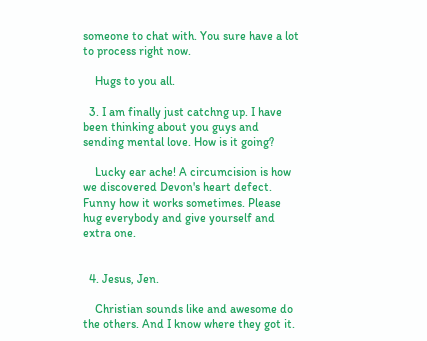someone to chat with. You sure have a lot to process right now.

    Hugs to you all.

  3. I am finally just catchng up. I have been thinking about you guys and sending mental love. How is it going?

    Lucky ear ache! A circumcision is how we discovered Devon's heart defect. Funny how it works sometimes. Please hug everybody and give yourself and extra one.


  4. Jesus, Jen.

    Christian sounds like and awesome do the others. And I know where they got it.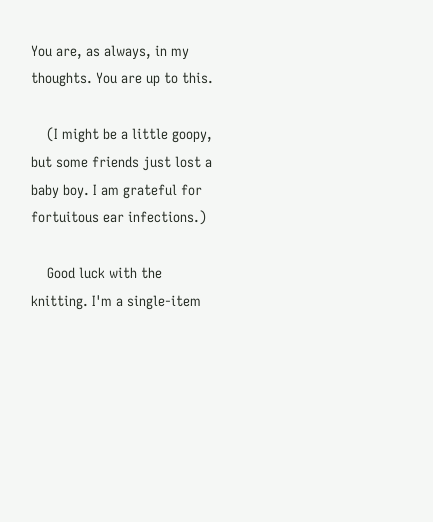You are, as always, in my thoughts. You are up to this.

    (I might be a little goopy, but some friends just lost a baby boy. I am grateful for fortuitous ear infections.)

    Good luck with the knitting. I'm a single-item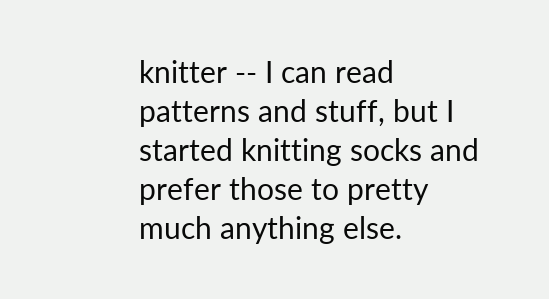knitter -- I can read patterns and stuff, but I started knitting socks and prefer those to pretty much anything else.